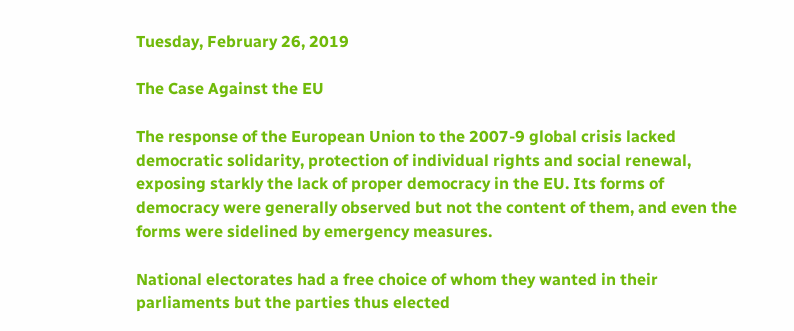Tuesday, February 26, 2019

The Case Against the EU

The response of the European Union to the 2007-9 global crisis lacked democratic solidarity, protection of individual rights and social renewal, exposing starkly the lack of proper democracy in the EU. Its forms of democracy were generally observed but not the content of them, and even the forms were sidelined by emergency measures.

National electorates had a free choice of whom they wanted in their parliaments but the parties thus elected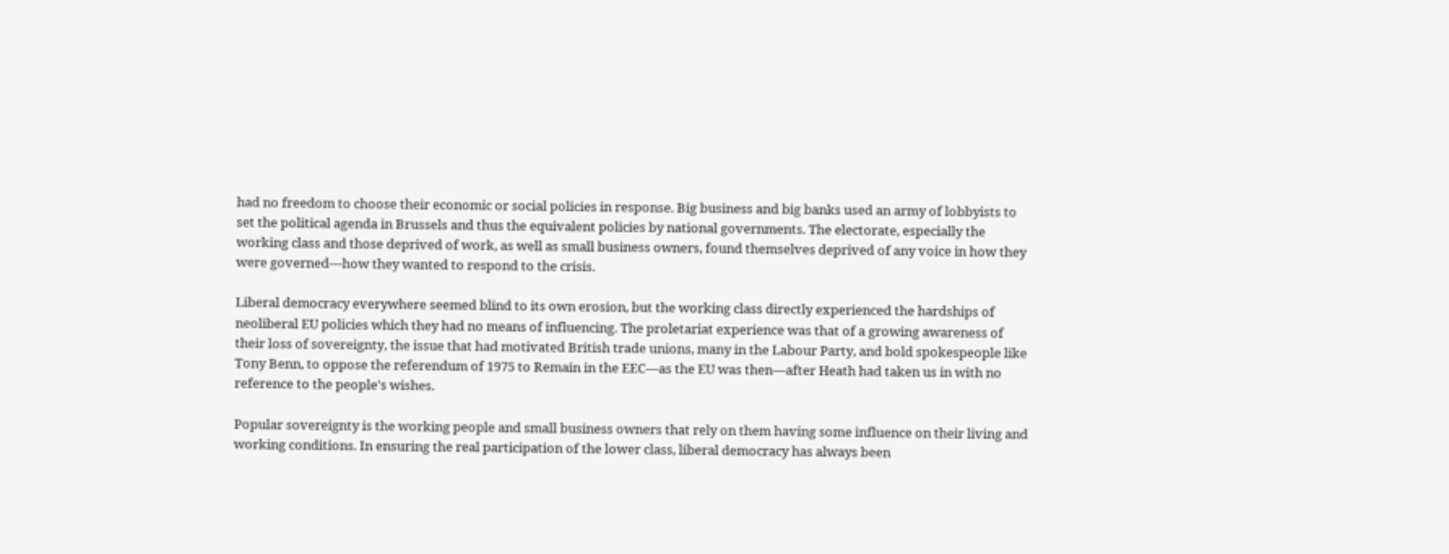had no freedom to choose their economic or social policies in response. Big business and big banks used an army of lobbyists to set the political agenda in Brussels and thus the equivalent policies by national governments. The electorate, especially the working class and those deprived of work, as well as small business owners, found themselves deprived of any voice in how they were governed—how they wanted to respond to the crisis.

Liberal democracy everywhere seemed blind to its own erosion, but the working class directly experienced the hardships of neoliberal EU policies which they had no means of influencing. The proletariat experience was that of a growing awareness of their loss of sovereignty, the issue that had motivated British trade unions, many in the Labour Party, and bold spokespeople like Tony Benn, to oppose the referendum of 1975 to Remain in the EEC—as the EU was then—after Heath had taken us in with no reference to the people's wishes.

Popular sovereignty is the working people and small business owners that rely on them having some influence on their living and working conditions. In ensuring the real participation of the lower class, liberal democracy has always been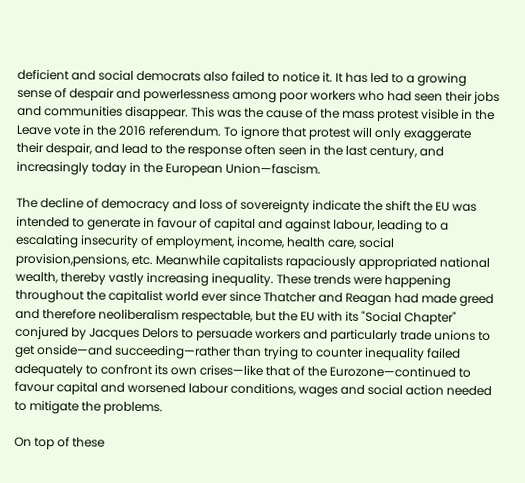deficient and social democrats also failed to notice it. It has led to a growing sense of despair and powerlessness among poor workers who had seen their jobs and communities disappear. This was the cause of the mass protest visible in the Leave vote in the 2016 referendum. To ignore that protest will only exaggerate their despair, and lead to the response often seen in the last century, and increasingly today in the European Union—fascism.

The decline of democracy and loss of sovereignty indicate the shift the EU was intended to generate in favour of capital and against labour, leading to a escalating insecurity of employment, income, health care, social provision,pensions, etc. Meanwhile capitalists rapaciously appropriated national wealth, thereby vastly increasing inequality. These trends were happening throughout the capitalist world ever since Thatcher and Reagan had made greed and therefore neoliberalism respectable, but the EU with its "Social Chapter" conjured by Jacques Delors to persuade workers and particularly trade unions to get onside—and succeeding—rather than trying to counter inequality failed adequately to confront its own crises—like that of the Eurozone—continued to favour capital and worsened labour conditions, wages and social action needed to mitigate the problems.

On top of these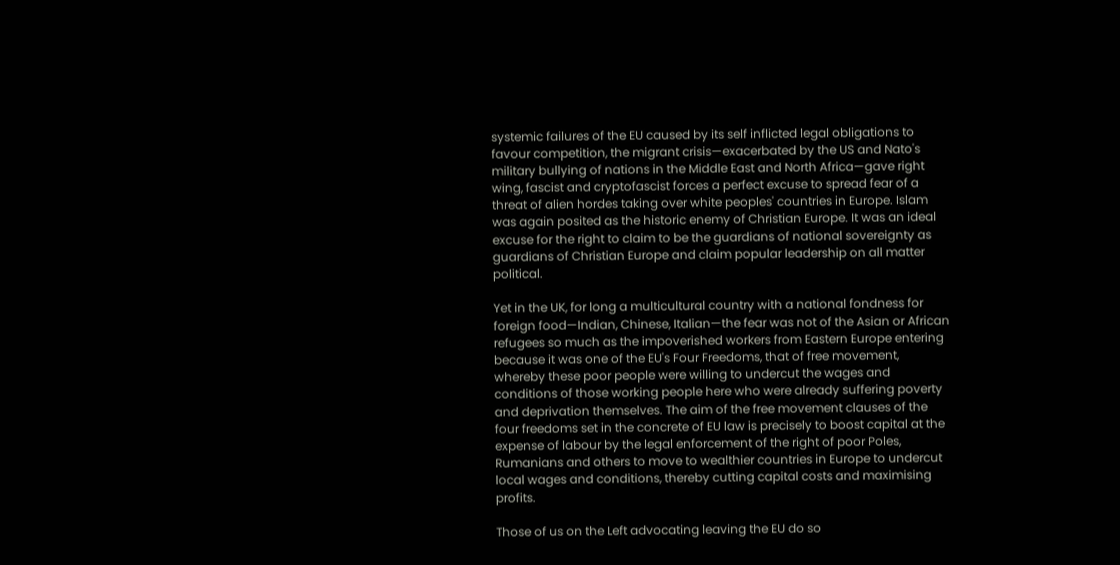systemic failures of the EU caused by its self inflicted legal obligations to favour competition, the migrant crisis—exacerbated by the US and Nato's military bullying of nations in the Middle East and North Africa—gave right wing, fascist and cryptofascist forces a perfect excuse to spread fear of a threat of alien hordes taking over white peoples' countries in Europe. Islam was again posited as the historic enemy of Christian Europe. It was an ideal excuse for the right to claim to be the guardians of national sovereignty as guardians of Christian Europe and claim popular leadership on all matter political.

Yet in the UK, for long a multicultural country with a national fondness for foreign food—Indian, Chinese, Italian—the fear was not of the Asian or African refugees so much as the impoverished workers from Eastern Europe entering because it was one of the EU's Four Freedoms, that of free movement, whereby these poor people were willing to undercut the wages and conditions of those working people here who were already suffering poverty and deprivation themselves. The aim of the free movement clauses of the four freedoms set in the concrete of EU law is precisely to boost capital at the expense of labour by the legal enforcement of the right of poor Poles, Rumanians and others to move to wealthier countries in Europe to undercut local wages and conditions, thereby cutting capital costs and maximising profits.

Those of us on the Left advocating leaving the EU do so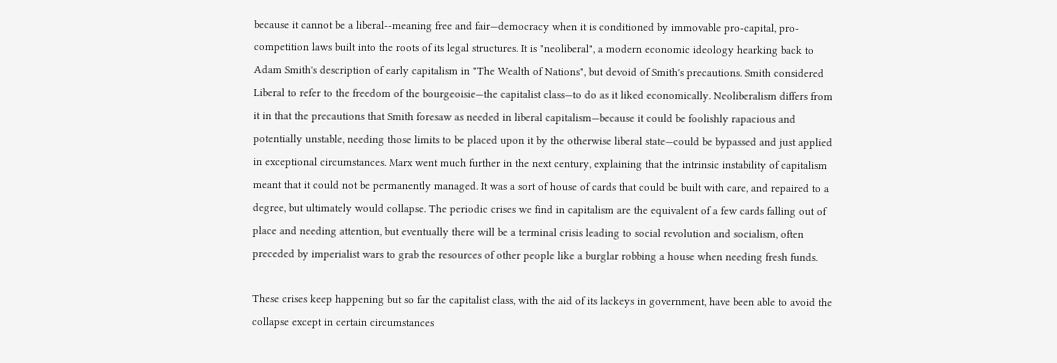because it cannot be a liberal--meaning free and fair—democracy when it is conditioned by immovable pro-capital, pro-competition laws built into the roots of its legal structures. It is "neoliberal", a modern economic ideology hearking back to Adam Smith's description of early capitalism in "The Wealth of Nations", but devoid of Smith's precautions. Smith considered Liberal to refer to the freedom of the bourgeoisie—the capitalist class—to do as it liked economically. Neoliberalism differs from it in that the precautions that Smith foresaw as needed in liberal capitalism—because it could be foolishly rapacious and potentially unstable, needing those limits to be placed upon it by the otherwise liberal state—could be bypassed and just applied in exceptional circumstances. Marx went much further in the next century, explaining that the intrinsic instability of capitalism meant that it could not be permanently managed. It was a sort of house of cards that could be built with care, and repaired to a degree, but ultimately would collapse. The periodic crises we find in capitalism are the equivalent of a few cards falling out of place and needing attention, but eventually there will be a terminal crisis leading to social revolution and socialism, often preceded by imperialist wars to grab the resources of other people like a burglar robbing a house when needing fresh funds.

These crises keep happening but so far the capitalist class, with the aid of its lackeys in government, have been able to avoid the collapse except in certain circumstances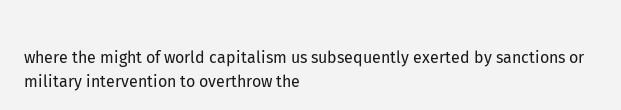where the might of world capitalism us subsequently exerted by sanctions or military intervention to overthrow the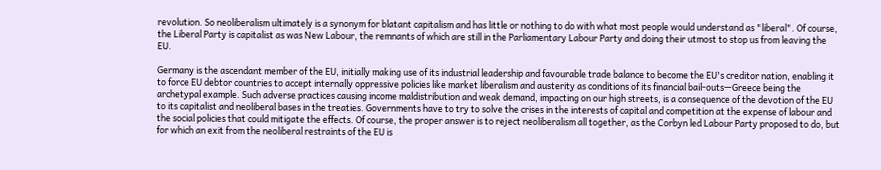revolution. So neoliberalism ultimately is a synonym for blatant capitalism and has little or nothing to do with what most people would understand as "liberal". Of course, the Liberal Party is capitalist as was New Labour, the remnants of which are still in the Parliamentary Labour Party and doing their utmost to stop us from leaving the EU.

Germany is the ascendant member of the EU, initially making use of its industrial leadership and favourable trade balance to become the EU's creditor nation, enabling it to force EU debtor countries to accept internally oppressive policies like market liberalism and austerity as conditions of its financial bail-outs—Greece being the archetypal example. Such adverse practices causing income maldistribution and weak demand, impacting on our high streets, is a consequence of the devotion of the EU to its capitalist and neoliberal bases in the treaties. Governments have to try to solve the crises in the interests of capital and competition at the expense of labour and the social policies that could mitigate the effects. Of course, the proper answer is to reject neoliberalism all together, as the Corbyn led Labour Party proposed to do, but for which an exit from the neoliberal restraints of the EU is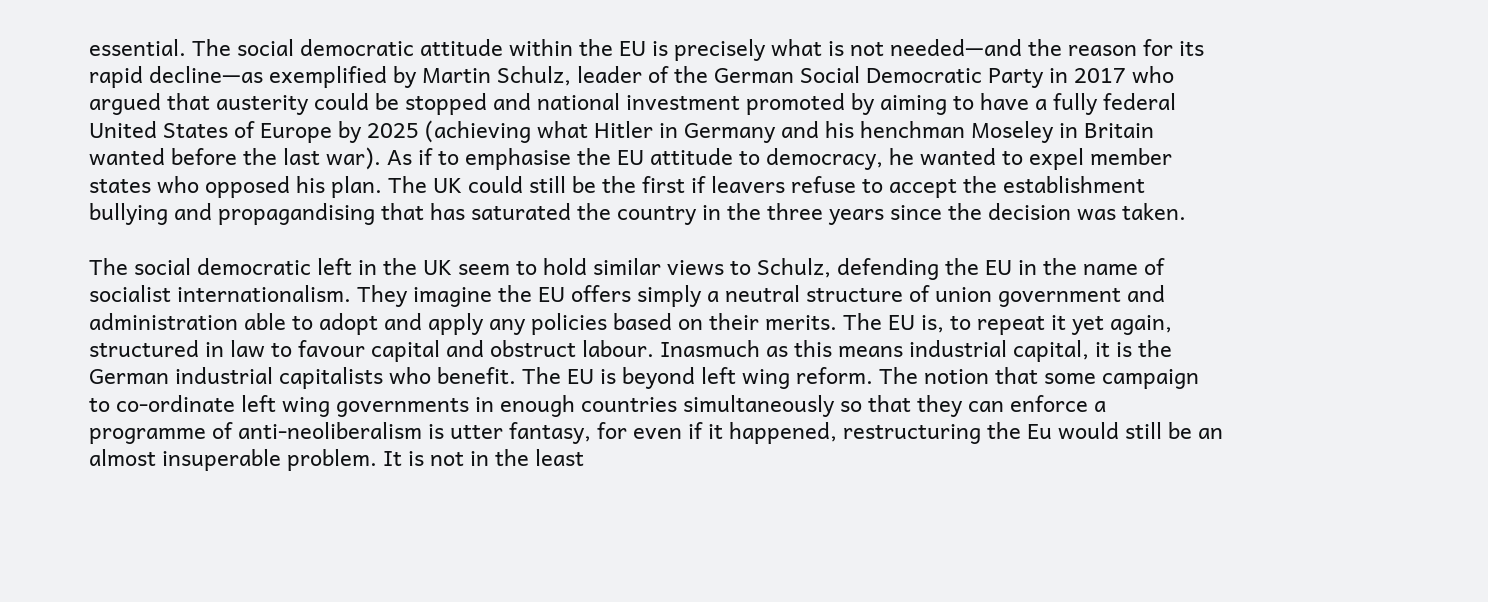essential. The social democratic attitude within the EU is precisely what is not needed—and the reason for its rapid decline—as exemplified by Martin Schulz, leader of the German Social Democratic Party in 2017 who argued that austerity could be stopped and national investment promoted by aiming to have a fully federal United States of Europe by 2025 (achieving what Hitler in Germany and his henchman Moseley in Britain wanted before the last war). As if to emphasise the EU attitude to democracy, he wanted to expel member states who opposed his plan. The UK could still be the first if leavers refuse to accept the establishment bullying and propagandising that has saturated the country in the three years since the decision was taken.

The social democratic left in the UK seem to hold similar views to Schulz, defending the EU in the name of socialist internationalism. They imagine the EU offers simply a neutral structure of union government and administration able to adopt and apply any policies based on their merits. The EU is, to repeat it yet again, structured in law to favour capital and obstruct labour. Inasmuch as this means industrial capital, it is the German industrial capitalists who benefit. The EU is beyond left wing reform. The notion that some campaign to co-ordinate left wing governments in enough countries simultaneously so that they can enforce a programme of anti-neoliberalism is utter fantasy, for even if it happened, restructuring the Eu would still be an almost insuperable problem. It is not in the least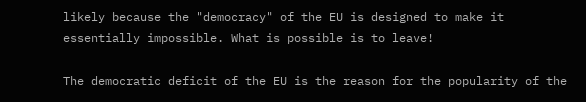likely because the "democracy" of the EU is designed to make it essentially impossible. What is possible is to leave!

The democratic deficit of the EU is the reason for the popularity of the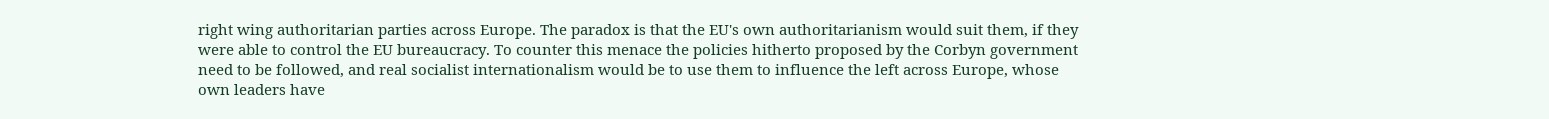right wing authoritarian parties across Europe. The paradox is that the EU's own authoritarianism would suit them, if they were able to control the EU bureaucracy. To counter this menace the policies hitherto proposed by the Corbyn government need to be followed, and real socialist internationalism would be to use them to influence the left across Europe, whose own leaders have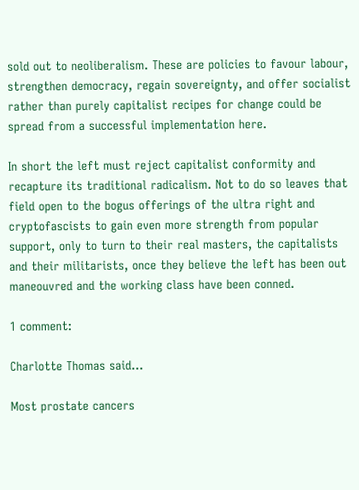sold out to neoliberalism. These are policies to favour labour, strengthen democracy, regain sovereignty, and offer socialist rather than purely capitalist recipes for change could be spread from a successful implementation here.

In short the left must reject capitalist conformity and recapture its traditional radicalism. Not to do so leaves that field open to the bogus offerings of the ultra right and cryptofascists to gain even more strength from popular support, only to turn to their real masters, the capitalists and their militarists, once they believe the left has been out maneouvred and the working class have been conned.

1 comment:

Charlotte Thomas said...

Most prostate cancers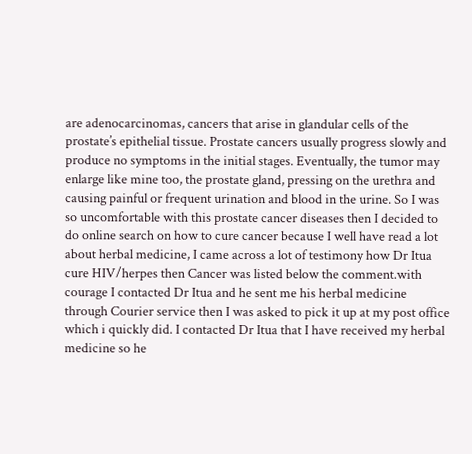are adenocarcinomas, cancers that arise in glandular cells of the prostate’s epithelial tissue. Prostate cancers usually progress slowly and produce no symptoms in the initial stages. Eventually, the tumor may enlarge like mine too, the prostate gland, pressing on the urethra and causing painful or frequent urination and blood in the urine. So I was so uncomfortable with this prostate cancer diseases then I decided to do online search on how to cure cancer because I well have read a lot about herbal medicine, I came across a lot of testimony how Dr Itua cure HIV/herpes then Cancer was listed below the comment.with courage I contacted Dr Itua and he sent me his herbal medicine through Courier service then I was asked to pick it up at my post office which i quickly did. I contacted Dr Itua that I have received my herbal medicine so he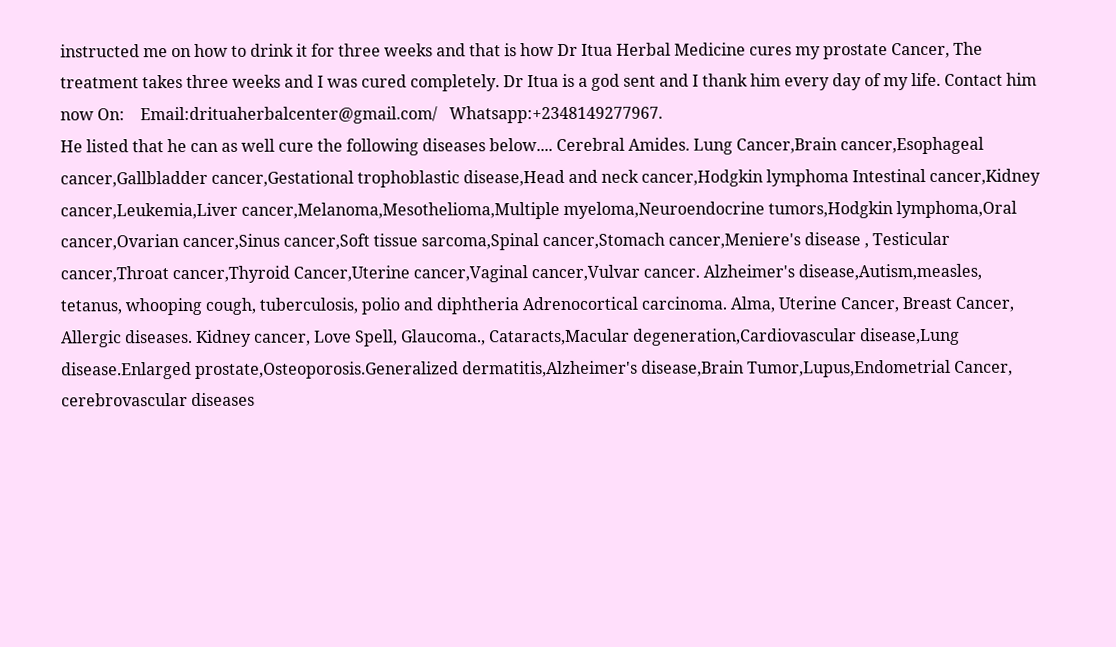instructed me on how to drink it for three weeks and that is how Dr Itua Herbal Medicine cures my prostate Cancer, The treatment takes three weeks and I was cured completely. Dr Itua is a god sent and I thank him every day of my life. Contact him now On:    Email:drituaherbalcenter@gmail.com/   Whatsapp:+2348149277967.
He listed that he can as well cure the following diseases below.... Cerebral Amides. Lung Cancer,Brain cancer,Esophageal cancer,Gallbladder cancer,Gestational trophoblastic disease,Head and neck cancer,Hodgkin lymphoma Intestinal cancer,Kidney cancer,Leukemia,Liver cancer,Melanoma,Mesothelioma,Multiple myeloma,Neuroendocrine tumors,Hodgkin lymphoma,Oral cancer,Ovarian cancer,Sinus cancer,Soft tissue sarcoma,Spinal cancer,Stomach cancer,Meniere's disease , Testicular cancer,Throat cancer,Thyroid Cancer,Uterine cancer,Vaginal cancer,Vulvar cancer. Alzheimer's disease,Autism,measles, tetanus, whooping cough, tuberculosis, polio and diphtheria Adrenocortical carcinoma. Alma, Uterine Cancer, Breast Cancer, Allergic diseases. Kidney cancer, Love Spell, Glaucoma., Cataracts,Macular degeneration,Cardiovascular disease,Lung disease.Enlarged prostate,Osteoporosis.Generalized dermatitis,Alzheimer's disease,Brain Tumor,Lupus,Endometrial Cancer, cerebrovascular diseases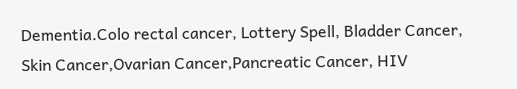Dementia.Colo rectal cancer, Lottery Spell, Bladder Cancer, Skin Cancer,Ovarian Cancer,Pancreatic Cancer, HIV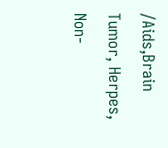/Aids,Brain Tumor, Herpes, Non-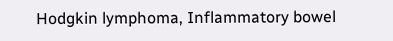Hodgkin lymphoma, Inflammatory bowel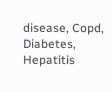disease, Copd, Diabetes, Hepatitis